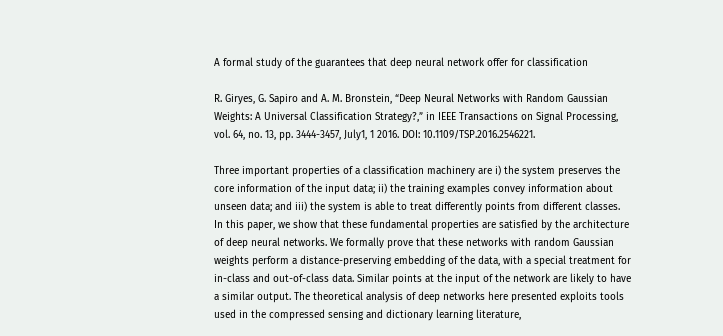A formal study of the guarantees that deep neural network offer for classification

R. Giryes, G. Sapiro and A. M. Bronstein, “Deep Neural Networks with Random Gaussian Weights: A Universal Classification Strategy?,” in IEEE Transactions on Signal Processing, vol. 64, no. 13, pp. 3444-3457, July1, 1 2016. DOI: 10.1109/TSP.2016.2546221.

Three important properties of a classification machinery are i) the system preserves the core information of the input data; ii) the training examples convey information about unseen data; and iii) the system is able to treat differently points from different classes. In this paper, we show that these fundamental properties are satisfied by the architecture of deep neural networks. We formally prove that these networks with random Gaussian weights perform a distance-preserving embedding of the data, with a special treatment for in-class and out-of-class data. Similar points at the input of the network are likely to have a similar output. The theoretical analysis of deep networks here presented exploits tools used in the compressed sensing and dictionary learning literature,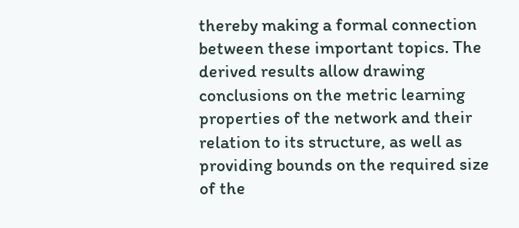thereby making a formal connection between these important topics. The derived results allow drawing conclusions on the metric learning properties of the network and their relation to its structure, as well as providing bounds on the required size of the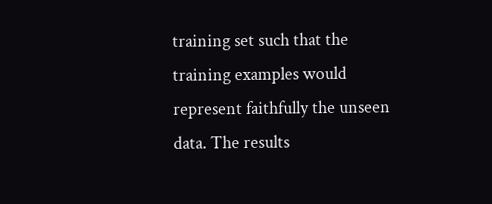training set such that the training examples would represent faithfully the unseen data. The results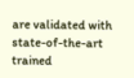are validated with state-of-the-art trained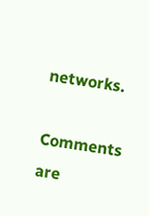networks.

Comments are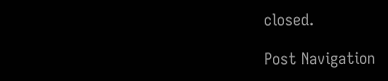closed.

Post Navigation